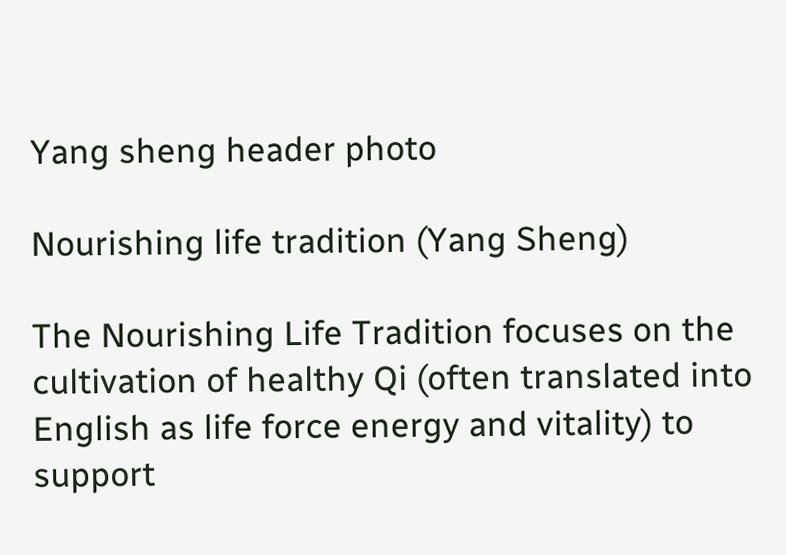Yang sheng header photo

Nourishing life tradition (Yang Sheng)

The Nourishing Life Tradition focuses on the cultivation of healthy Qi (often translated into English as life force energy and vitality) to support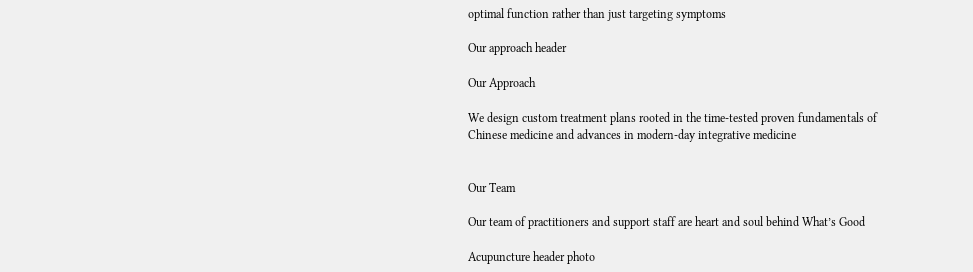optimal function rather than just targeting symptoms

Our approach header

Our Approach

We design custom treatment plans rooted in the time-tested proven fundamentals of Chinese medicine and advances in modern-day integrative medicine


Our Team

Our team of practitioners and support staff are heart and soul behind What’s Good

Acupuncture header photo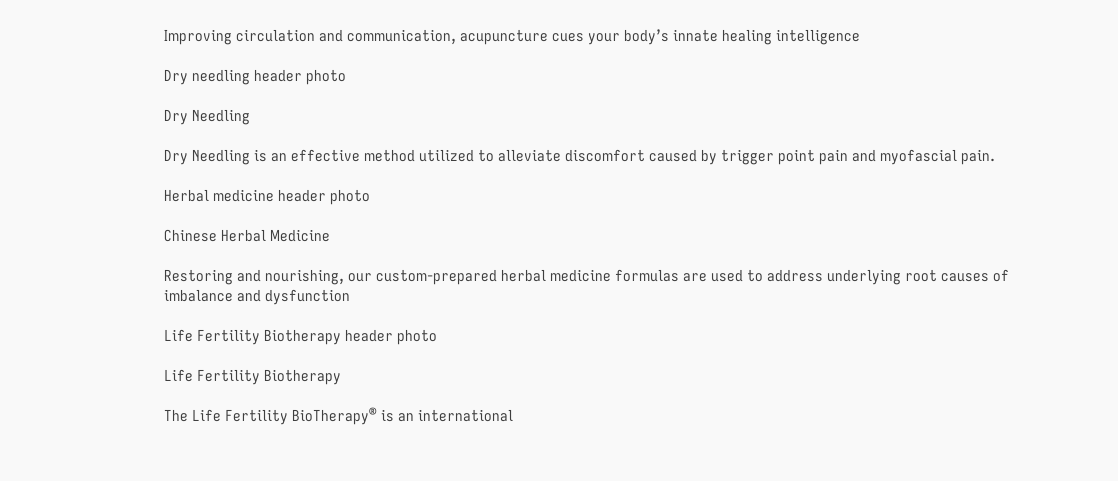Improving circulation and communication, acupuncture cues your body’s innate healing intelligence

Dry needling header photo

Dry Needling

Dry Needling is an effective method utilized to alleviate discomfort caused by trigger point pain and myofascial pain.

Herbal medicine header photo

Chinese Herbal Medicine

Restoring and nourishing, our custom-prepared herbal medicine formulas are used to address underlying root causes of imbalance and dysfunction

Life Fertility Biotherapy header photo

Life Fertility Biotherapy

The Life Fertility BioTherapy® is an international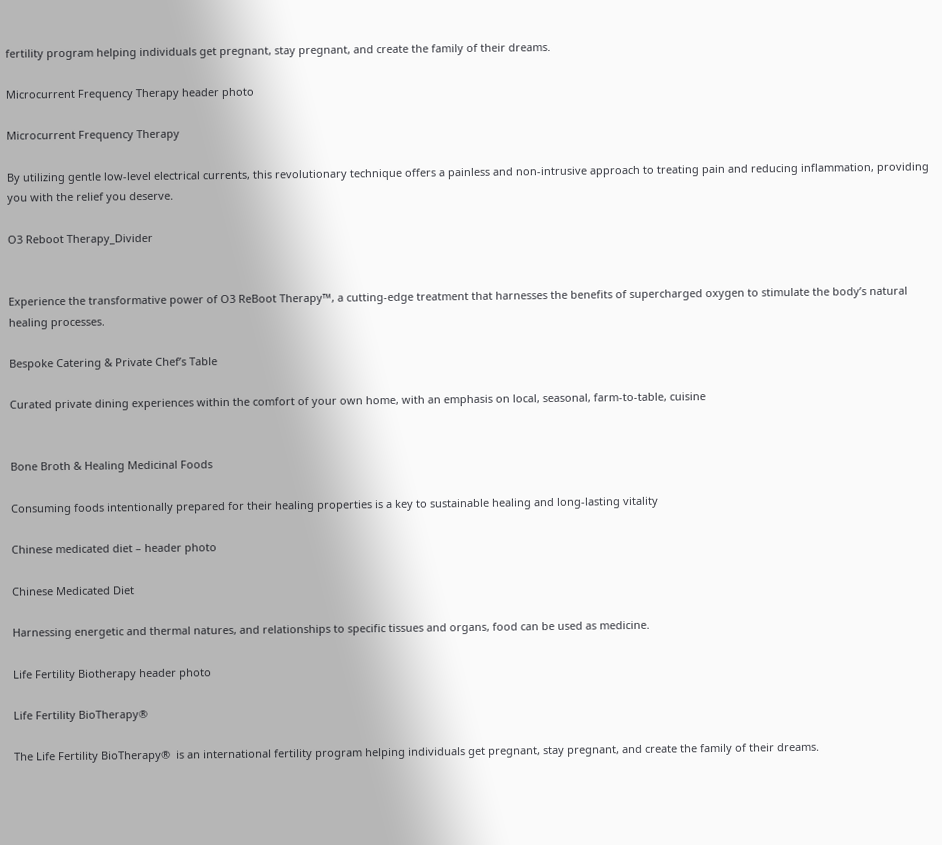fertility program helping individuals get pregnant, stay pregnant, and create the family of their dreams.

Microcurrent Frequency Therapy header photo

Microcurrent Frequency Therapy

By utilizing gentle low-level electrical currents, this revolutionary technique offers a painless and non-intrusive approach to treating pain and reducing inflammation, providing you with the relief you deserve.

O3 Reboot Therapy_Divider


Experience the transformative power of O3 ReBoot Therapy™, a cutting-edge treatment that harnesses the benefits of supercharged oxygen to stimulate the body’s natural healing processes.

Bespoke Catering & Private Chef’s Table

Curated private dining experiences within the comfort of your own home, with an emphasis on local, seasonal, farm-to-table, cuisine


Bone Broth & Healing Medicinal Foods

Consuming foods intentionally prepared for their healing properties is a key to sustainable healing and long-lasting vitality

Chinese medicated diet – header photo

Chinese Medicated Diet

Harnessing energetic and thermal natures, and relationships to specific tissues and organs, food can be used as medicine.

Life Fertility Biotherapy header photo

Life Fertility BioTherapy®

The Life Fertility BioTherapy®  is an international fertility program helping individuals get pregnant, stay pregnant, and create the family of their dreams.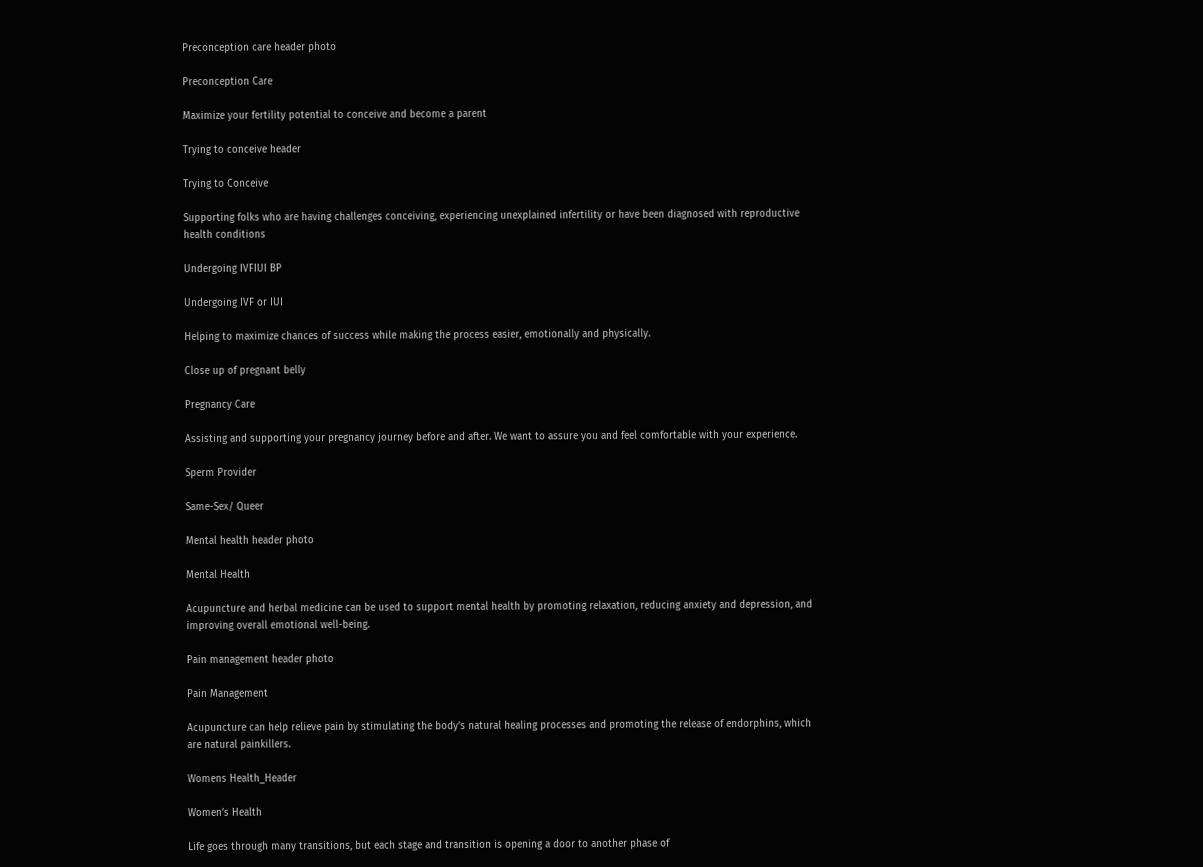Preconception care header photo

Preconception Care

Maximize your fertility potential to conceive and become a parent

Trying to conceive header

Trying to Conceive

Supporting folks who are having challenges conceiving, experiencing unexplained infertility or have been diagnosed with reproductive health conditions

Undergoing IVFIUI BP

Undergoing IVF or IUI

Helping to maximize chances of success while making the process easier, emotionally and physically.

Close up of pregnant belly

Pregnancy Care

Assisting and supporting your pregnancy journey before and after. We want to assure you and feel comfortable with your experience.

Sperm Provider

Same-Sex/ Queer

Mental health header photo

Mental Health

Acupuncture and herbal medicine can be used to support mental health by promoting relaxation, reducing anxiety and depression, and improving overall emotional well-being.

Pain management header photo

Pain Management

Acupuncture can help relieve pain by stimulating the body’s natural healing processes and promoting the release of endorphins, which are natural painkillers.

Womens Health_Header

Women’s Health

Life goes through many transitions, but each stage and transition is opening a door to another phase of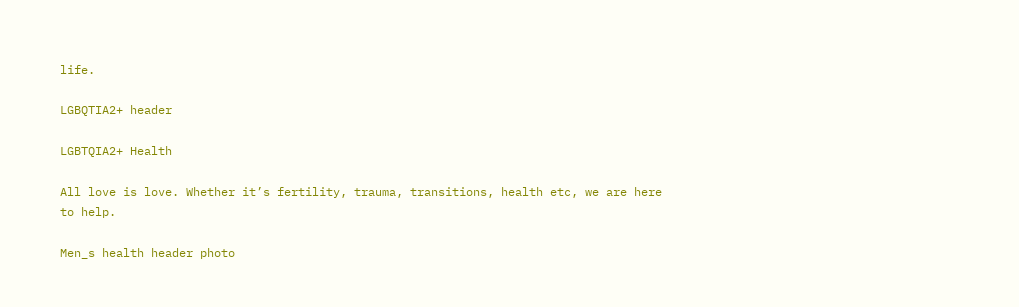life.

LGBQTIA2+ header

LGBTQIA2+ Health

All love is love. Whether it’s fertility, trauma, transitions, health etc, we are here to help.

Men_s health header photo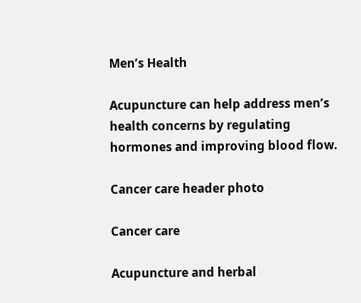Men’s Health

Acupuncture can help address men’s health concerns by regulating hormones and improving blood flow.

Cancer care header photo

Cancer care

Acupuncture and herbal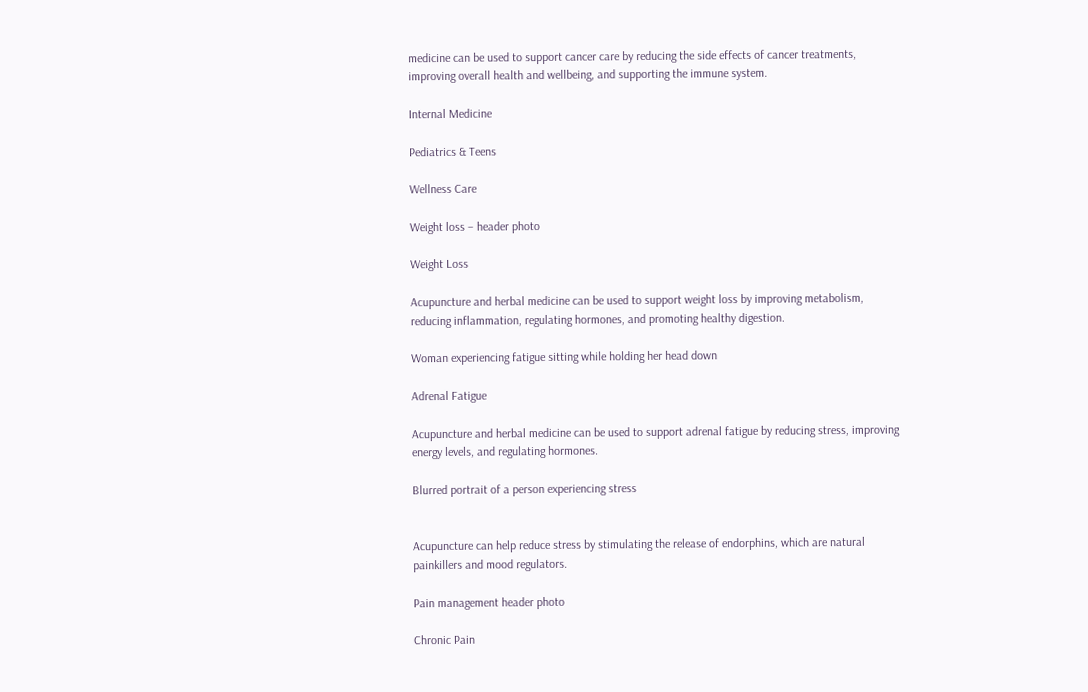medicine can be used to support cancer care by reducing the side effects of cancer treatments, improving overall health and wellbeing, and supporting the immune system.

Internal Medicine

Pediatrics & Teens

Wellness Care

Weight loss – header photo

Weight Loss

Acupuncture and herbal medicine can be used to support weight loss by improving metabolism, reducing inflammation, regulating hormones, and promoting healthy digestion.

Woman experiencing fatigue sitting while holding her head down

Adrenal Fatigue

Acupuncture and herbal medicine can be used to support adrenal fatigue by reducing stress, improving energy levels, and regulating hormones.

Blurred portrait of a person experiencing stress


Acupuncture can help reduce stress by stimulating the release of endorphins, which are natural painkillers and mood regulators.

Pain management header photo

Chronic Pain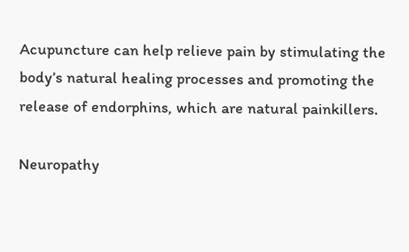Acupuncture can help relieve pain by stimulating the body’s natural healing processes and promoting the release of endorphins, which are natural painkillers.

Neuropathy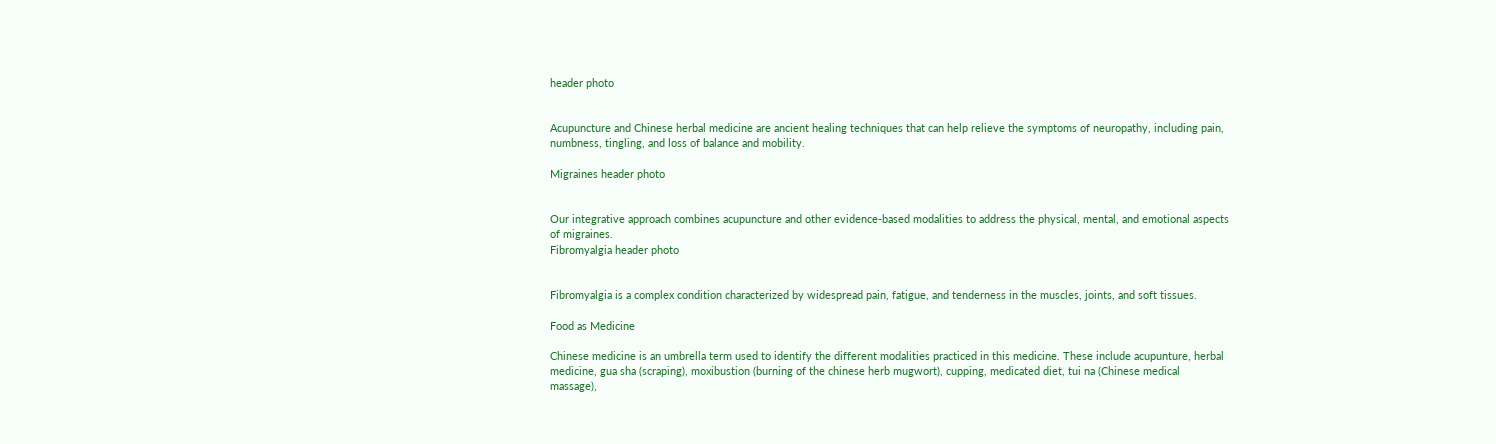header photo


Acupuncture and Chinese herbal medicine are ancient healing techniques that can help relieve the symptoms of neuropathy, including pain, numbness, tingling, and loss of balance and mobility.

Migraines header photo


Our integrative approach combines acupuncture and other evidence-based modalities to address the physical, mental, and emotional aspects of migraines.
Fibromyalgia header photo


Fibromyalgia is a complex condition characterized by widespread pain, fatigue, and tenderness in the muscles, joints, and soft tissues.

Food as Medicine

Chinese medicine is an umbrella term used to identify the different modalities practiced in this medicine. These include acupunture, herbal medicine, gua sha (scraping), moxibustion (burning of the chinese herb mugwort), cupping, medicated diet, tui na (Chinese medical massage),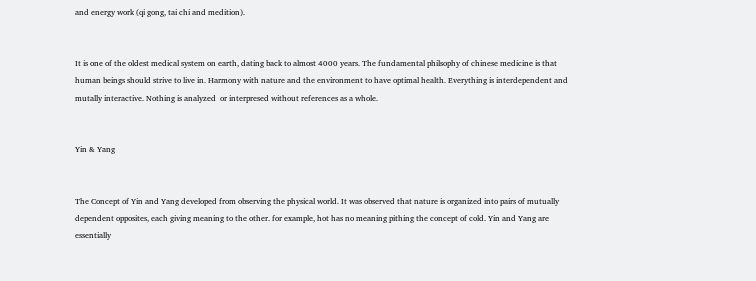and energy work (qi gong, tai chi and medition).


It is one of the oldest medical system on earth, dating back to almost 4000 years. The fundamental philsophy of chinese medicine is that human beings should strive to live in. Harmony with nature and the environment to have optimal health. Everything is interdependent and mutally interactive. Nothing is analyzed  or interpresed without references as a whole.


Yin & Yang


The Concept of Yin and Yang developed from observing the physical world. It was observed that nature is organized into pairs of mutually dependent opposites, each giving meaning to the other. for example, hot has no meaning pithing the concept of cold. Yin and Yang are essentially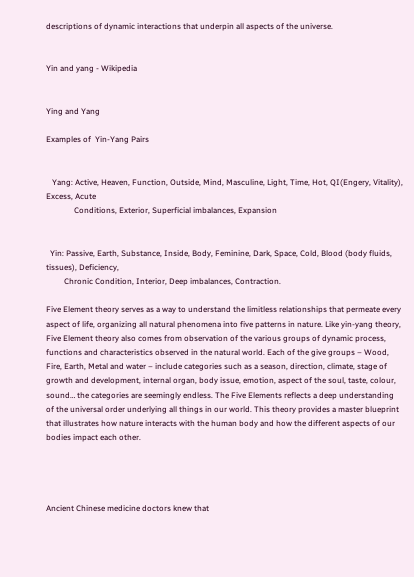descriptions of dynamic interactions that underpin all aspects of the universe.


Yin and yang - Wikipedia


Ying and Yang

Examples of  Yin-Yang Pairs


   Yang: Active, Heaven, Function, Outside, Mind, Masculine, Light, Time, Hot, QI(Engery, Vitality), Excess, Acute
              Conditions, Exterior, Superficial imbalances, Expansion


  Yin: Passive, Earth, Substance, Inside, Body, Feminine, Dark, Space, Cold, Blood (body fluids, tissues), Deficiency,
         Chronic Condition, Interior, Deep imbalances, Contraction.

Five Element theory serves as a way to understand the limitless relationships that permeate every aspect of life, organizing all natural phenomena into five patterns in nature. Like yin-yang theory, Five Element theory also comes from observation of the various groups of dynamic process, functions and characteristics observed in the natural world. Each of the give groups – Wood, Fire, Earth, Metal and water – include categories such as a season, direction, climate, stage of growth and development, internal organ, body issue, emotion, aspect of the soul, taste, colour, sound… the categories are seemingly endless. The Five Elements reflects a deep understanding of the universal order underlying all things in our world. This theory provides a master blueprint that illustrates how nature interacts with the human body and how the different aspects of our bodies impact each other.




Ancient Chinese medicine doctors knew that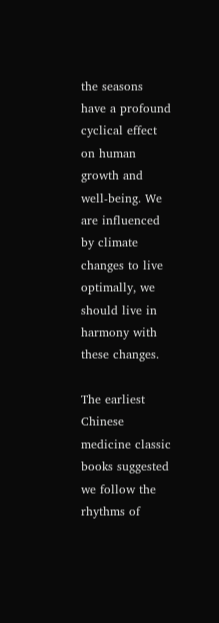the seasons have a profound cyclical effect on human growth and well-being. We are influenced by climate changes to live optimally, we should live in harmony with these changes.

The earliest Chinese medicine classic books suggested we follow the rhythms of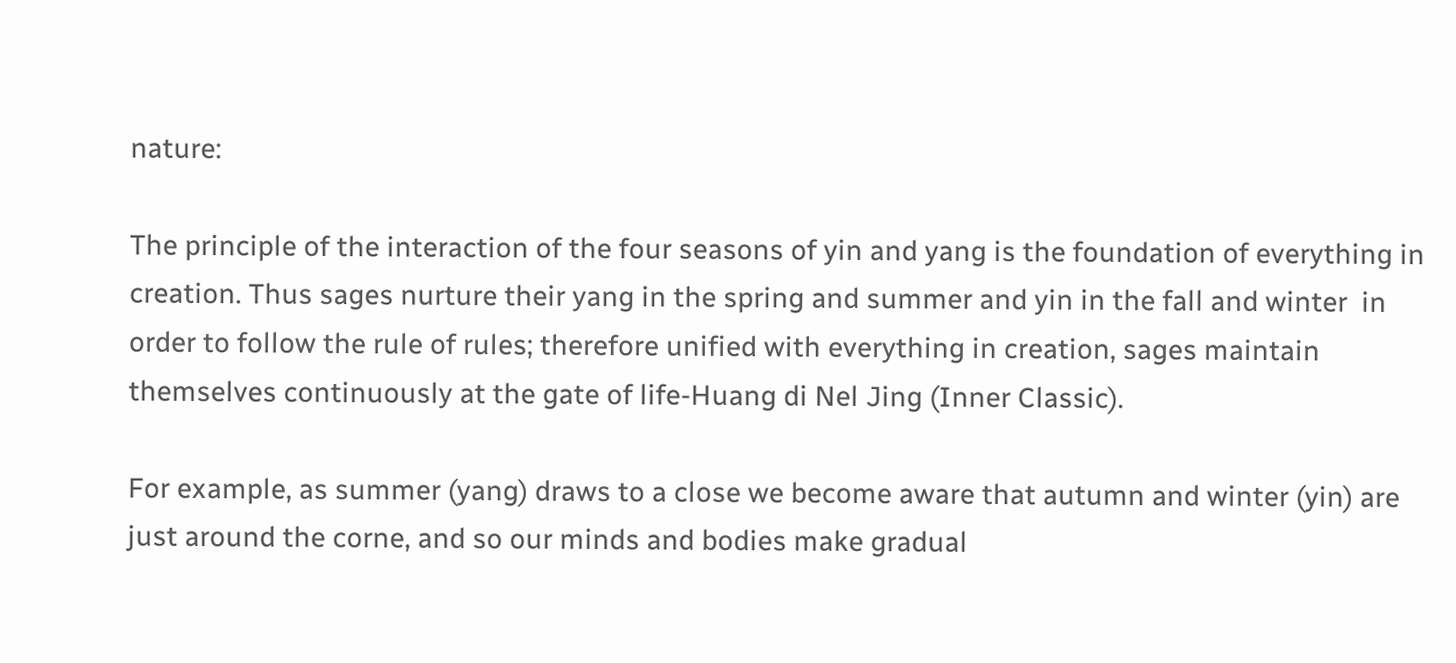nature:

The principle of the interaction of the four seasons of yin and yang is the foundation of everything in creation. Thus sages nurture their yang in the spring and summer and yin in the fall and winter  in order to follow the rule of rules; therefore unified with everything in creation, sages maintain themselves continuously at the gate of life-Huang di Nel Jing (Inner Classic).

For example, as summer (yang) draws to a close we become aware that autumn and winter (yin) are just around the corne, and so our minds and bodies make gradual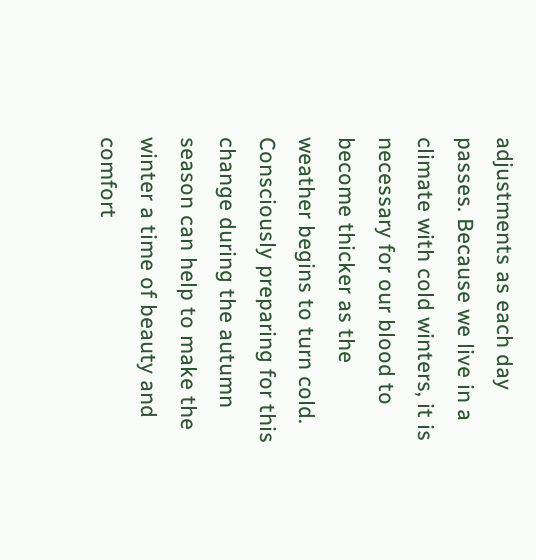adjustments as each day passes. Because we live in a climate with cold winters, it is necessary for our blood to become thicker as the weather begins to turn cold. Consciously preparing for this change during the autumn season can help to make the winter a time of beauty and comfort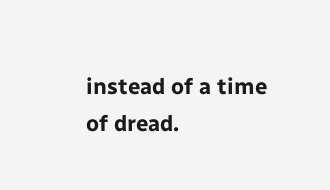instead of a time of dread.